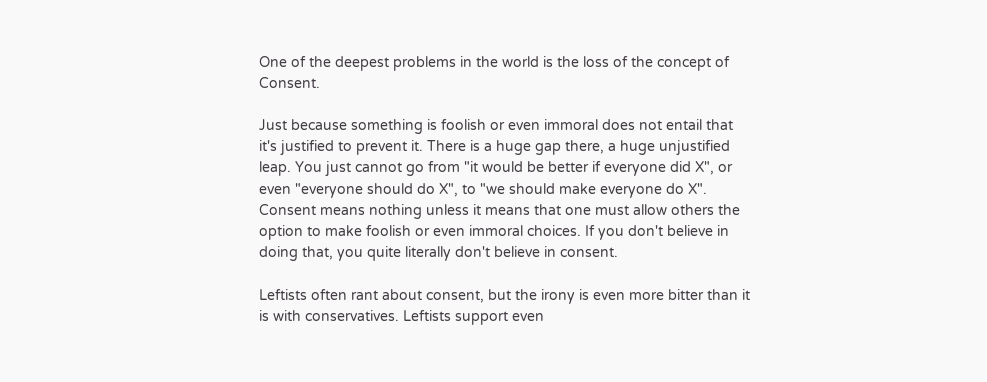One of the deepest problems in the world is the loss of the concept of Consent.

Just because something is foolish or even immoral does not entail that it's justified to prevent it. There is a huge gap there, a huge unjustified leap. You just cannot go from "it would be better if everyone did X", or even "everyone should do X", to "we should make everyone do X". Consent means nothing unless it means that one must allow others the option to make foolish or even immoral choices. If you don't believe in doing that, you quite literally don't believe in consent.

Leftists often rant about consent, but the irony is even more bitter than it is with conservatives. Leftists support even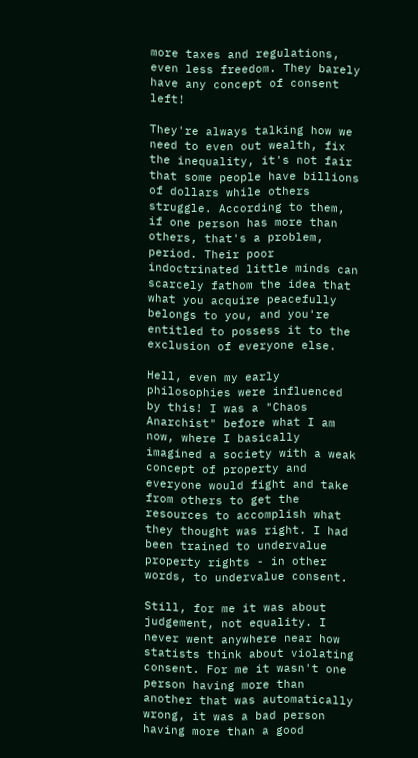more taxes and regulations, even less freedom. They barely have any concept of consent left!

They're always talking how we need to even out wealth, fix the inequality, it's not fair that some people have billions of dollars while others struggle. According to them, if one person has more than others, that's a problem, period. Their poor indoctrinated little minds can scarcely fathom the idea that what you acquire peacefully belongs to you, and you're entitled to possess it to the exclusion of everyone else.

Hell, even my early philosophies were influenced by this! I was a "Chaos Anarchist" before what I am now, where I basically imagined a society with a weak concept of property and everyone would fight and take from others to get the resources to accomplish what they thought was right. I had been trained to undervalue property rights - in other words, to undervalue consent.

Still, for me it was about judgement, not equality. I never went anywhere near how statists think about violating consent. For me it wasn't one person having more than another that was automatically wrong, it was a bad person having more than a good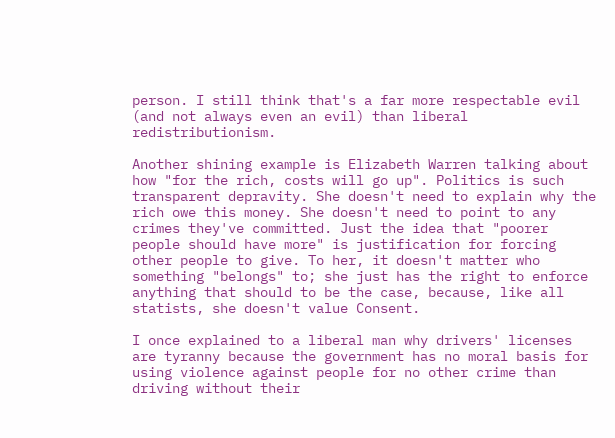person. I still think that's a far more respectable evil (and not always even an evil) than liberal redistributionism.

Another shining example is Elizabeth Warren talking about how "for the rich, costs will go up". Politics is such transparent depravity. She doesn't need to explain why the rich owe this money. She doesn't need to point to any crimes they've committed. Just the idea that "poorer people should have more" is justification for forcing other people to give. To her, it doesn't matter who something "belongs" to; she just has the right to enforce anything that should to be the case, because, like all statists, she doesn't value Consent.

I once explained to a liberal man why drivers' licenses are tyranny because the government has no moral basis for using violence against people for no other crime than driving without their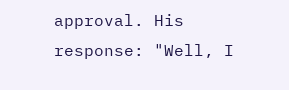approval. His response: "Well, I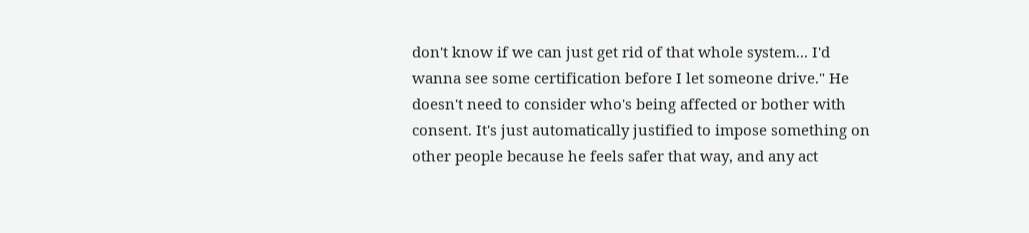don't know if we can just get rid of that whole system... I'd wanna see some certification before I let someone drive." He doesn't need to consider who's being affected or bother with consent. It's just automatically justified to impose something on other people because he feels safer that way, and any act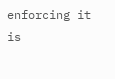enforcing it is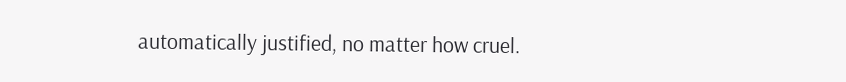automatically justified, no matter how cruel.